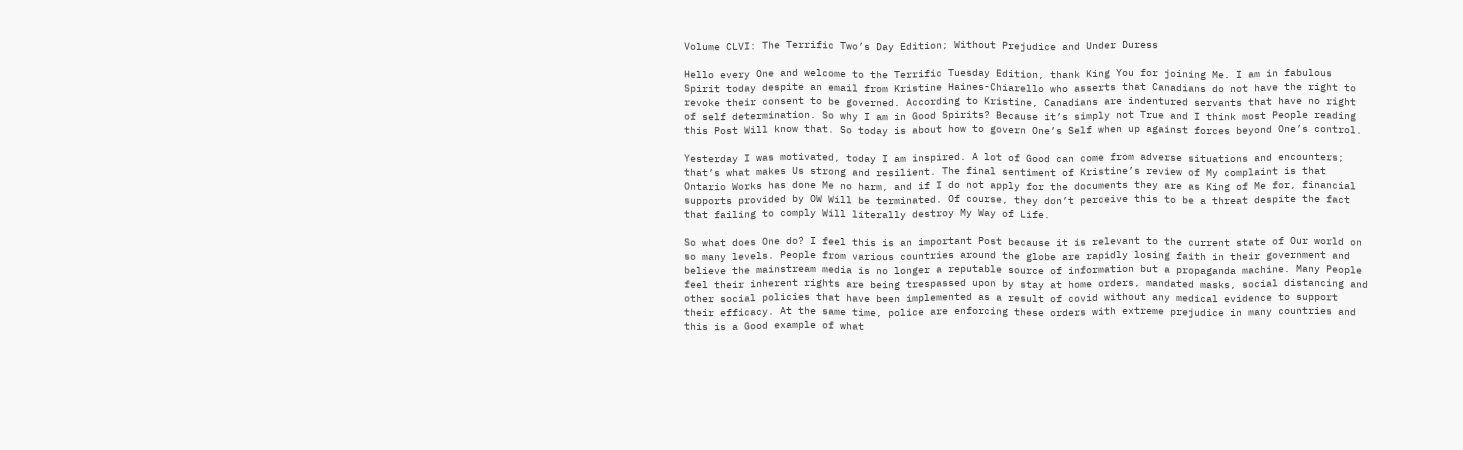Volume CLVI: The Terrific Two’s Day Edition; Without Prejudice and Under Duress

Hello every One and welcome to the Terrific Tuesday Edition, thank King You for joining Me. I am in fabulous Spirit today despite an email from Kristine Haines-Chiarello who asserts that Canadians do not have the right to revoke their consent to be governed. According to Kristine, Canadians are indentured servants that have no right of self determination. So why I am in Good Spirits? Because it’s simply not True and I think most People reading this Post Will know that. So today is about how to govern One’s Self when up against forces beyond One’s control.

Yesterday I was motivated, today I am inspired. A lot of Good can come from adverse situations and encounters; that’s what makes Us strong and resilient. The final sentiment of Kristine’s review of My complaint is that Ontario Works has done Me no harm, and if I do not apply for the documents they are as King of Me for, financial supports provided by OW Will be terminated. Of course, they don’t perceive this to be a threat despite the fact that failing to comply Will literally destroy My Way of Life.

So what does One do? I feel this is an important Post because it is relevant to the current state of Our world on so many levels. People from various countries around the globe are rapidly losing faith in their government and believe the mainstream media is no longer a reputable source of information but a propaganda machine. Many People feel their inherent rights are being trespassed upon by stay at home orders, mandated masks, social distancing and other social policies that have been implemented as a result of covid without any medical evidence to support their efficacy. At the same time, police are enforcing these orders with extreme prejudice in many countries and this is a Good example of what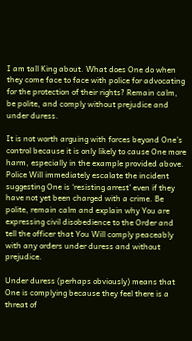I am tall King about. What does One do when they come face to face with police for advocating for the protection of their rights? Remain calm, be polite, and comply without prejudice and under duress.

It is not worth arguing with forces beyond One’s control because it is only likely to cause One more harm, especially in the example provided above. Police Will immediately escalate the incident suggesting One is ‘resisting arrest’ even if they have not yet been charged with a crime. Be polite, remain calm and explain why You are expressing civil disobedience to the Order and tell the officer that You Will comply peaceably with any orders under duress and without prejudice.

Under duress (perhaps obviously) means that One is complying because they feel there is a threat of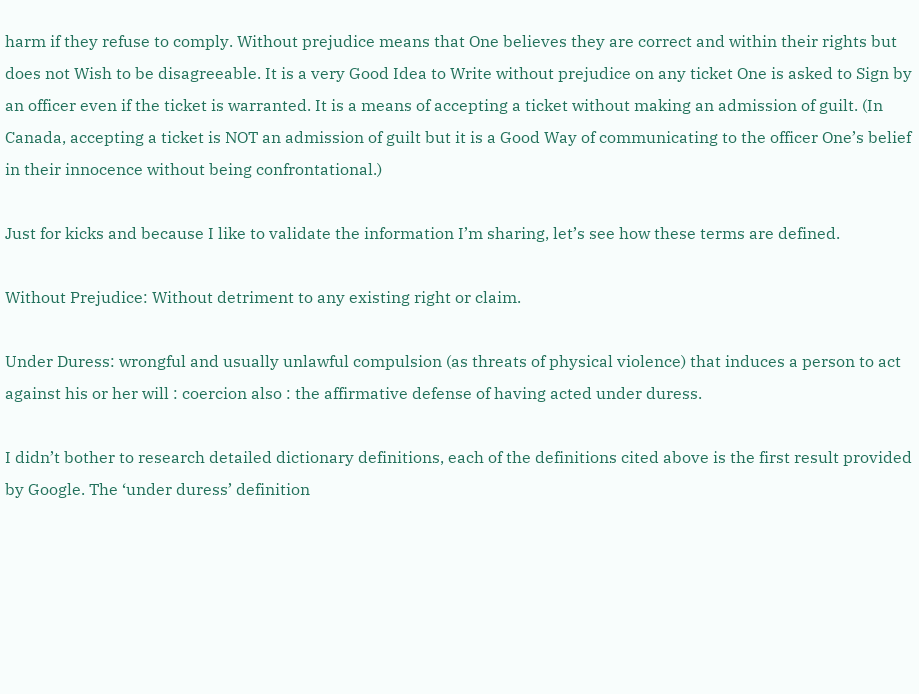harm if they refuse to comply. Without prejudice means that One believes they are correct and within their rights but does not Wish to be disagreeable. It is a very Good Idea to Write without prejudice on any ticket One is asked to Sign by an officer even if the ticket is warranted. It is a means of accepting a ticket without making an admission of guilt. (In Canada, accepting a ticket is NOT an admission of guilt but it is a Good Way of communicating to the officer One’s belief in their innocence without being confrontational.)

Just for kicks and because I like to validate the information I’m sharing, let’s see how these terms are defined.

Without Prejudice: Without detriment to any existing right or claim.

Under Duress: wrongful and usually unlawful compulsion (as threats of physical violence) that induces a person to act against his or her will : coercion also : the affirmative defense of having acted under duress.

I didn’t bother to research detailed dictionary definitions, each of the definitions cited above is the first result provided by Google. The ‘under duress’ definition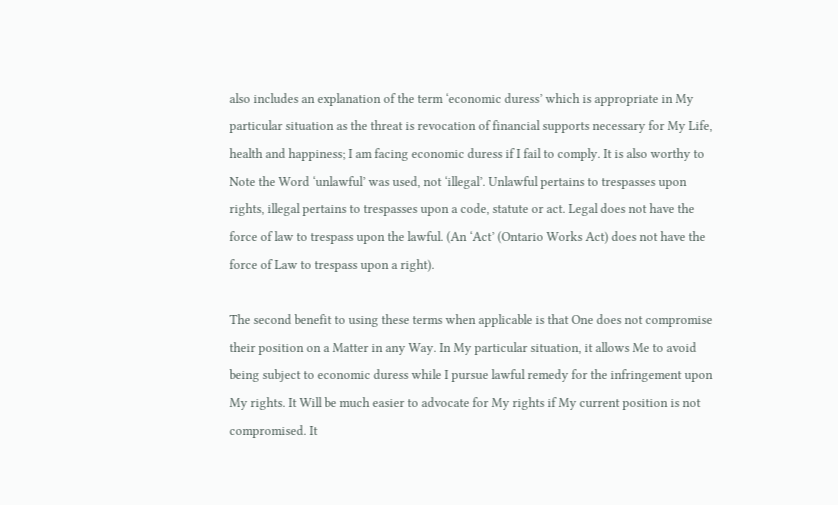also includes an explanation of the term ‘economic duress’ which is appropriate in My particular situation as the threat is revocation of financial supports necessary for My Life, health and happiness; I am facing economic duress if I fail to comply. It is also worthy to Note the Word ‘unlawful’ was used, not ‘illegal’. Unlawful pertains to trespasses upon rights, illegal pertains to trespasses upon a code, statute or act. Legal does not have the force of law to trespass upon the lawful. (An ‘Act’ (Ontario Works Act) does not have the force of Law to trespass upon a right).

The second benefit to using these terms when applicable is that One does not compromise their position on a Matter in any Way. In My particular situation, it allows Me to avoid being subject to economic duress while I pursue lawful remedy for the infringement upon My rights. It Will be much easier to advocate for My rights if My current position is not compromised. It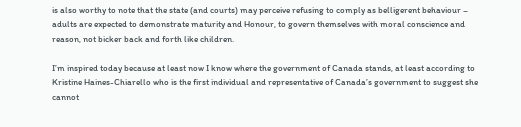is also worthy to note that the state (and courts) may perceive refusing to comply as belligerent behaviour – adults are expected to demonstrate maturity and Honour, to govern themselves with moral conscience and reason, not bicker back and forth like children.

I’m inspired today because at least now I know where the government of Canada stands, at least according to Kristine Haines-Chiarello who is the first individual and representative of Canada’s government to suggest she cannot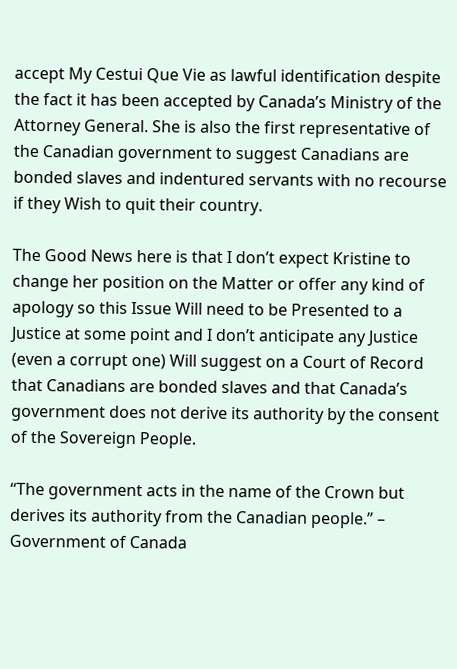accept My Cestui Que Vie as lawful identification despite the fact it has been accepted by Canada’s Ministry of the Attorney General. She is also the first representative of the Canadian government to suggest Canadians are bonded slaves and indentured servants with no recourse if they Wish to quit their country.

The Good News here is that I don’t expect Kristine to change her position on the Matter or offer any kind of apology so this Issue Will need to be Presented to a Justice at some point and I don’t anticipate any Justice (even a corrupt one) Will suggest on a Court of Record that Canadians are bonded slaves and that Canada’s government does not derive its authority by the consent of the Sovereign People.

“The government acts in the name of the Crown but derives its authority from the Canadian people.” – Government of Canada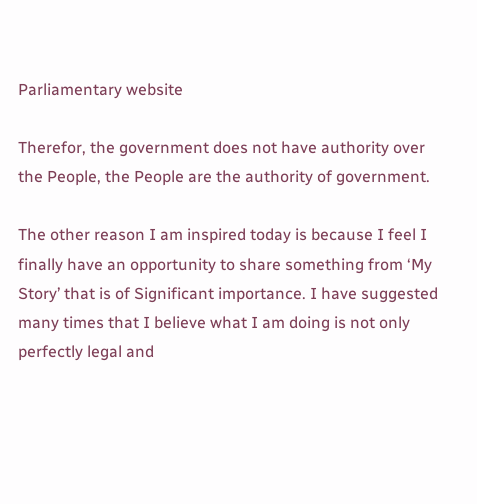Parliamentary website

Therefor, the government does not have authority over the People, the People are the authority of government.

The other reason I am inspired today is because I feel I finally have an opportunity to share something from ‘My Story’ that is of Significant importance. I have suggested many times that I believe what I am doing is not only perfectly legal and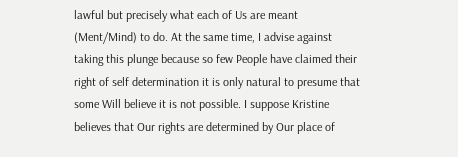lawful but precisely what each of Us are meant (Ment/Mind) to do. At the same time, I advise against taking this plunge because so few People have claimed their right of self determination it is only natural to presume that some Will believe it is not possible. I suppose Kristine believes that Our rights are determined by Our place of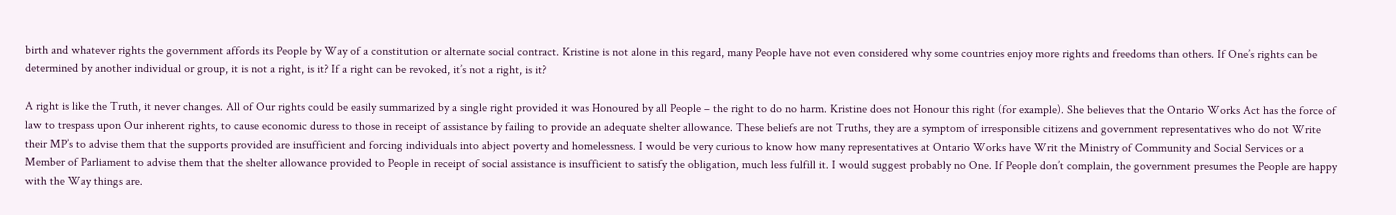birth and whatever rights the government affords its People by Way of a constitution or alternate social contract. Kristine is not alone in this regard, many People have not even considered why some countries enjoy more rights and freedoms than others. If One’s rights can be determined by another individual or group, it is not a right, is it? If a right can be revoked, it’s not a right, is it?

A right is like the Truth, it never changes. All of Our rights could be easily summarized by a single right provided it was Honoured by all People – the right to do no harm. Kristine does not Honour this right (for example). She believes that the Ontario Works Act has the force of law to trespass upon Our inherent rights, to cause economic duress to those in receipt of assistance by failing to provide an adequate shelter allowance. These beliefs are not Truths, they are a symptom of irresponsible citizens and government representatives who do not Write their MP’s to advise them that the supports provided are insufficient and forcing individuals into abject poverty and homelessness. I would be very curious to know how many representatives at Ontario Works have Writ the Ministry of Community and Social Services or a Member of Parliament to advise them that the shelter allowance provided to People in receipt of social assistance is insufficient to satisfy the obligation, much less fulfill it. I would suggest probably no One. If People don’t complain, the government presumes the People are happy with the Way things are.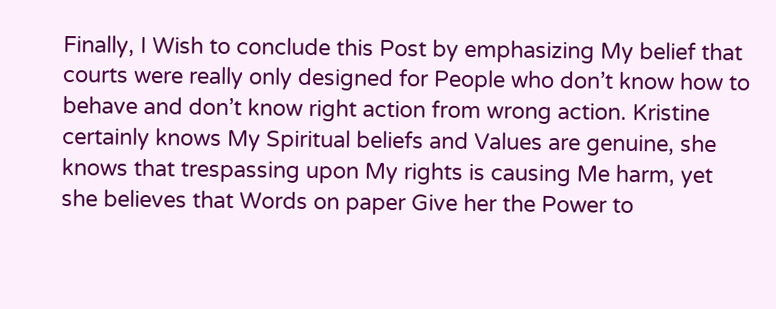Finally, I Wish to conclude this Post by emphasizing My belief that courts were really only designed for People who don’t know how to behave and don’t know right action from wrong action. Kristine certainly knows My Spiritual beliefs and Values are genuine, she knows that trespassing upon My rights is causing Me harm, yet she believes that Words on paper Give her the Power to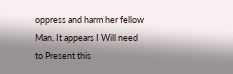oppress and harm her fellow Man. It appears I Will need to Present this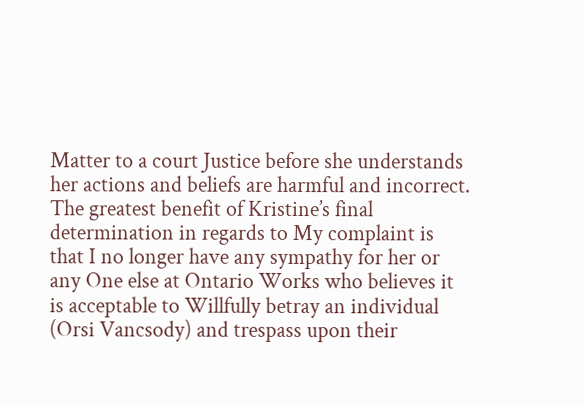Matter to a court Justice before she understands her actions and beliefs are harmful and incorrect. The greatest benefit of Kristine’s final determination in regards to My complaint is that I no longer have any sympathy for her or any One else at Ontario Works who believes it is acceptable to Willfully betray an individual (Orsi Vancsody) and trespass upon their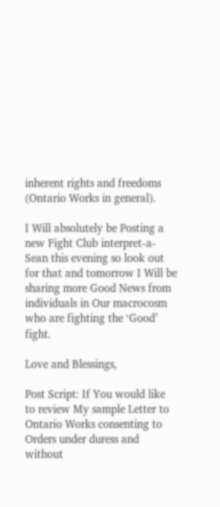inherent rights and freedoms (Ontario Works in general).

I Will absolutely be Posting a new Fight Club interpret-a-Sean this evening so look out for that and tomorrow I Will be sharing more Good News from individuals in Our macrocosm who are fighting the ‘Good’ fight.

Love and Blessings,

Post Script: If You would like to review My sample Letter to Ontario Works consenting to Orders under duress and without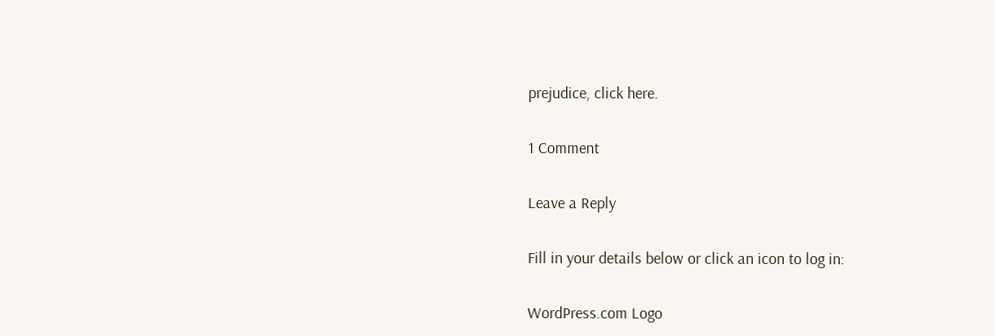prejudice, click here.

1 Comment

Leave a Reply

Fill in your details below or click an icon to log in:

WordPress.com Logo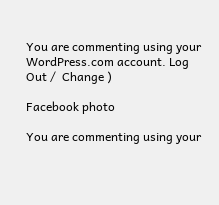You are commenting using your WordPress.com account. Log Out /  Change )

Facebook photo

You are commenting using your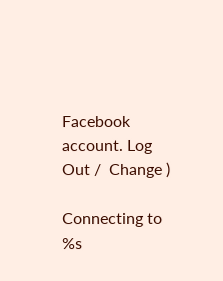Facebook account. Log Out /  Change )

Connecting to %s